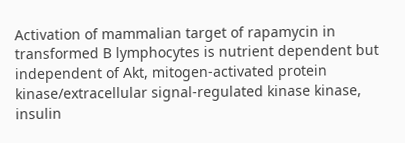Activation of mammalian target of rapamycin in transformed B lymphocytes is nutrient dependent but independent of Akt, mitogen-activated protein kinase/extracellular signal-regulated kinase kinase, insulin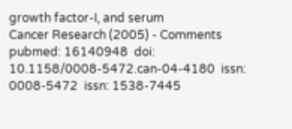growth factor-I, and serum
Cancer Research (2005) - Comments
pubmed: 16140948  doi: 10.1158/0008-5472.can-04-4180  issn: 0008-5472  issn: 1538-7445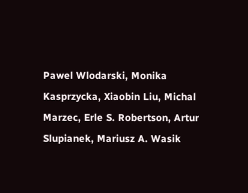Pawel Wlodarski, Monika Kasprzycka, Xiaobin Liu, Michal Marzec, Erle S. Robertson, Artur Slupianek, Mariusz A. Wasik